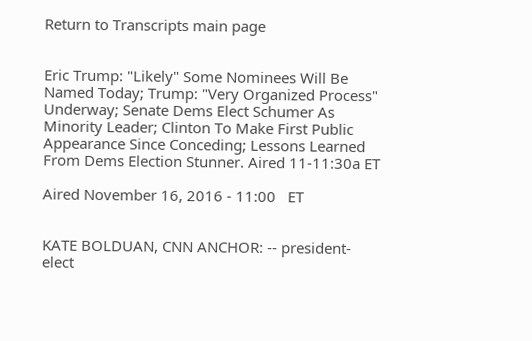Return to Transcripts main page


Eric Trump: "Likely" Some Nominees Will Be Named Today; Trump: "Very Organized Process" Underway; Senate Dems Elect Schumer As Minority Leader; Clinton To Make First Public Appearance Since Conceding; Lessons Learned From Dems Election Stunner. Aired 11-11:30a ET

Aired November 16, 2016 - 11:00   ET


KATE BOLDUAN, CNN ANCHOR: -- president-elect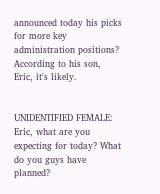announced today his picks for more key administration positions? According to his son, Eric, it's likely.


UNIDENTIFIED FEMALE: Eric, what are you expecting for today? What do you guys have planned?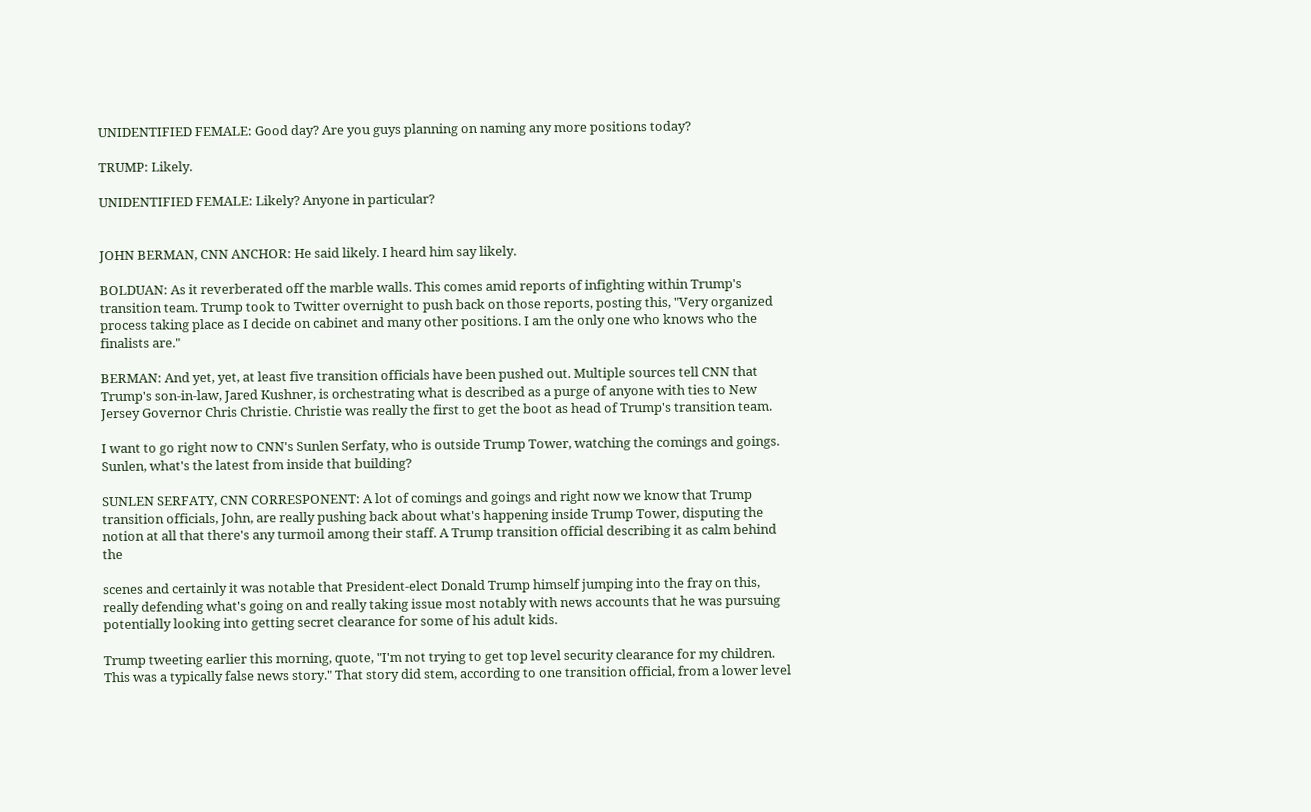UNIDENTIFIED FEMALE: Good day? Are you guys planning on naming any more positions today?

TRUMP: Likely.

UNIDENTIFIED FEMALE: Likely? Anyone in particular?


JOHN BERMAN, CNN ANCHOR: He said likely. I heard him say likely.

BOLDUAN: As it reverberated off the marble walls. This comes amid reports of infighting within Trump's transition team. Trump took to Twitter overnight to push back on those reports, posting this, "Very organized process taking place as I decide on cabinet and many other positions. I am the only one who knows who the finalists are."

BERMAN: And yet, yet, at least five transition officials have been pushed out. Multiple sources tell CNN that Trump's son-in-law, Jared Kushner, is orchestrating what is described as a purge of anyone with ties to New Jersey Governor Chris Christie. Christie was really the first to get the boot as head of Trump's transition team.

I want to go right now to CNN's Sunlen Serfaty, who is outside Trump Tower, watching the comings and goings. Sunlen, what's the latest from inside that building?

SUNLEN SERFATY, CNN CORRESPONENT: A lot of comings and goings and right now we know that Trump transition officials, John, are really pushing back about what's happening inside Trump Tower, disputing the notion at all that there's any turmoil among their staff. A Trump transition official describing it as calm behind the

scenes and certainly it was notable that President-elect Donald Trump himself jumping into the fray on this, really defending what's going on and really taking issue most notably with news accounts that he was pursuing potentially looking into getting secret clearance for some of his adult kids.

Trump tweeting earlier this morning, quote, "I'm not trying to get top level security clearance for my children. This was a typically false news story." That story did stem, according to one transition official, from a lower level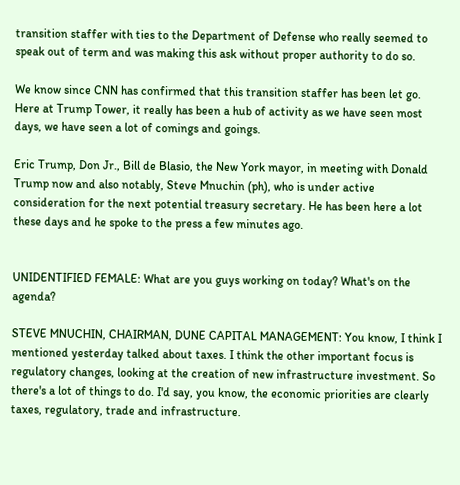transition staffer with ties to the Department of Defense who really seemed to speak out of term and was making this ask without proper authority to do so.

We know since CNN has confirmed that this transition staffer has been let go. Here at Trump Tower, it really has been a hub of activity as we have seen most days, we have seen a lot of comings and goings.

Eric Trump, Don Jr., Bill de Blasio, the New York mayor, in meeting with Donald Trump now and also notably, Steve Mnuchin (ph), who is under active consideration for the next potential treasury secretary. He has been here a lot these days and he spoke to the press a few minutes ago.


UNIDENTIFIED FEMALE: What are you guys working on today? What's on the agenda?

STEVE MNUCHIN, CHAIRMAN, DUNE CAPITAL MANAGEMENT: You know, I think I mentioned yesterday talked about taxes. I think the other important focus is regulatory changes, looking at the creation of new infrastructure investment. So there's a lot of things to do. I'd say, you know, the economic priorities are clearly taxes, regulatory, trade and infrastructure.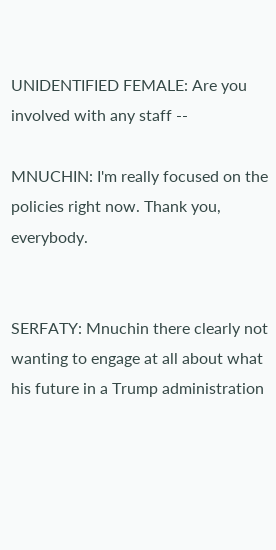UNIDENTIFIED FEMALE: Are you involved with any staff --

MNUCHIN: I'm really focused on the policies right now. Thank you, everybody.


SERFATY: Mnuchin there clearly not wanting to engage at all about what his future in a Trump administration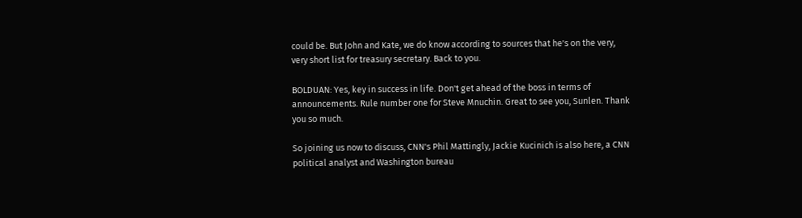could be. But John and Kate, we do know according to sources that he's on the very, very short list for treasury secretary. Back to you.

BOLDUAN: Yes, key in success in life. Don't get ahead of the boss in terms of announcements. Rule number one for Steve Mnuchin. Great to see you, Sunlen. Thank you so much.

So joining us now to discuss, CNN's Phil Mattingly, Jackie Kucinich is also here, a CNN political analyst and Washington bureau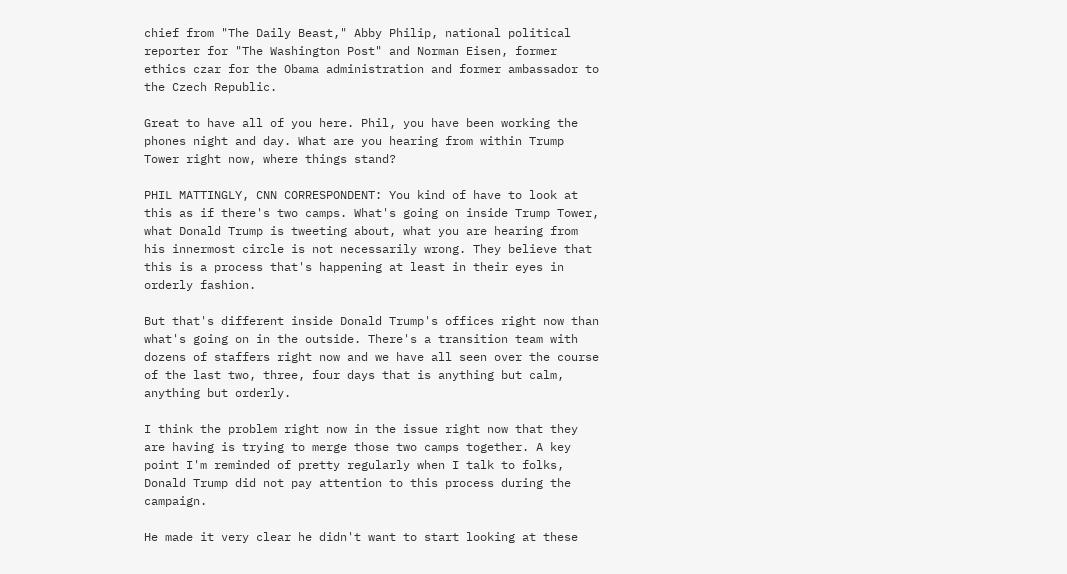chief from "The Daily Beast," Abby Philip, national political reporter for "The Washington Post" and Norman Eisen, former ethics czar for the Obama administration and former ambassador to the Czech Republic.

Great to have all of you here. Phil, you have been working the phones night and day. What are you hearing from within Trump Tower right now, where things stand?

PHIL MATTINGLY, CNN CORRESPONDENT: You kind of have to look at this as if there's two camps. What's going on inside Trump Tower, what Donald Trump is tweeting about, what you are hearing from his innermost circle is not necessarily wrong. They believe that this is a process that's happening at least in their eyes in orderly fashion.

But that's different inside Donald Trump's offices right now than what's going on in the outside. There's a transition team with dozens of staffers right now and we have all seen over the course of the last two, three, four days that is anything but calm, anything but orderly.

I think the problem right now in the issue right now that they are having is trying to merge those two camps together. A key point I'm reminded of pretty regularly when I talk to folks, Donald Trump did not pay attention to this process during the campaign.

He made it very clear he didn't want to start looking at these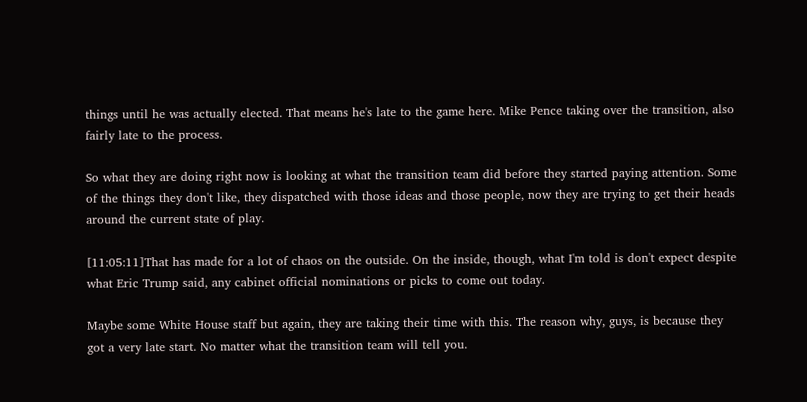things until he was actually elected. That means he's late to the game here. Mike Pence taking over the transition, also fairly late to the process.

So what they are doing right now is looking at what the transition team did before they started paying attention. Some of the things they don't like, they dispatched with those ideas and those people, now they are trying to get their heads around the current state of play.

[11:05:11]That has made for a lot of chaos on the outside. On the inside, though, what I'm told is don't expect despite what Eric Trump said, any cabinet official nominations or picks to come out today.

Maybe some White House staff but again, they are taking their time with this. The reason why, guys, is because they got a very late start. No matter what the transition team will tell you.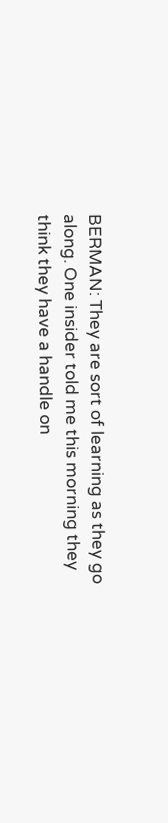BERMAN: They are sort of learning as they go along. One insider told me this morning they think they have a handle on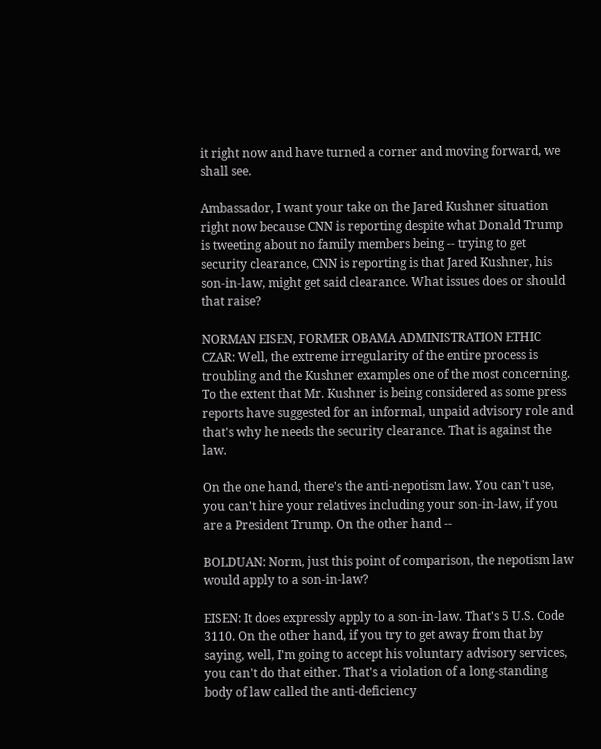it right now and have turned a corner and moving forward, we shall see.

Ambassador, I want your take on the Jared Kushner situation right now because CNN is reporting despite what Donald Trump is tweeting about no family members being -- trying to get security clearance, CNN is reporting is that Jared Kushner, his son-in-law, might get said clearance. What issues does or should that raise?

NORMAN EISEN, FORMER OBAMA ADMINISTRATION ETHIC CZAR: Well, the extreme irregularity of the entire process is troubling and the Kushner examples one of the most concerning. To the extent that Mr. Kushner is being considered as some press reports have suggested for an informal, unpaid advisory role and that's why he needs the security clearance. That is against the law.

On the one hand, there's the anti-nepotism law. You can't use, you can't hire your relatives including your son-in-law, if you are a President Trump. On the other hand --

BOLDUAN: Norm, just this point of comparison, the nepotism law would apply to a son-in-law?

EISEN: It does expressly apply to a son-in-law. That's 5 U.S. Code 3110. On the other hand, if you try to get away from that by saying, well, I'm going to accept his voluntary advisory services, you can't do that either. That's a violation of a long-standing body of law called the anti-deficiency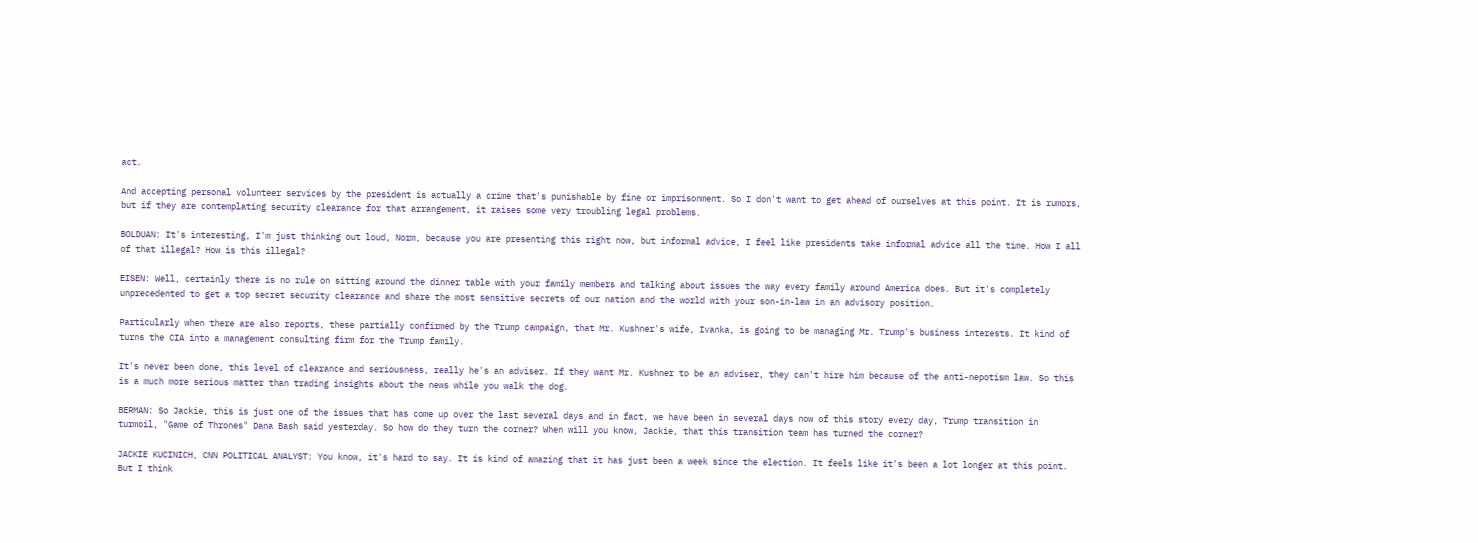act.

And accepting personal volunteer services by the president is actually a crime that's punishable by fine or imprisonment. So I don't want to get ahead of ourselves at this point. It is rumors, but if they are contemplating security clearance for that arrangement, it raises some very troubling legal problems.

BOLDUAN: It's interesting, I'm just thinking out loud, Norm, because you are presenting this right now, but informal advice, I feel like presidents take informal advice all the time. How I all of that illegal? How is this illegal?

EISEN: Well, certainly there is no rule on sitting around the dinner table with your family members and talking about issues the way every family around America does. But it's completely unprecedented to get a top secret security clearance and share the most sensitive secrets of our nation and the world with your son-in-law in an advisory position.

Particularly when there are also reports, these partially confirmed by the Trump campaign, that Mr. Kushner's wife, Ivanka, is going to be managing Mr. Trump's business interests. It kind of turns the CIA into a management consulting firm for the Trump family.

It's never been done, this level of clearance and seriousness, really he's an adviser. If they want Mr. Kushner to be an adviser, they can't hire him because of the anti-nepotism law. So this is a much more serious matter than trading insights about the news while you walk the dog.

BERMAN: So Jackie, this is just one of the issues that has come up over the last several days and in fact, we have been in several days now of this story every day, Trump transition in turmoil, "Game of Thrones" Dana Bash said yesterday. So how do they turn the corner? When will you know, Jackie, that this transition team has turned the corner?

JACKIE KUCINICH, CNN POLITICAL ANALYST: You know, it's hard to say. It is kind of amazing that it has just been a week since the election. It feels like it's been a lot longer at this point. But I think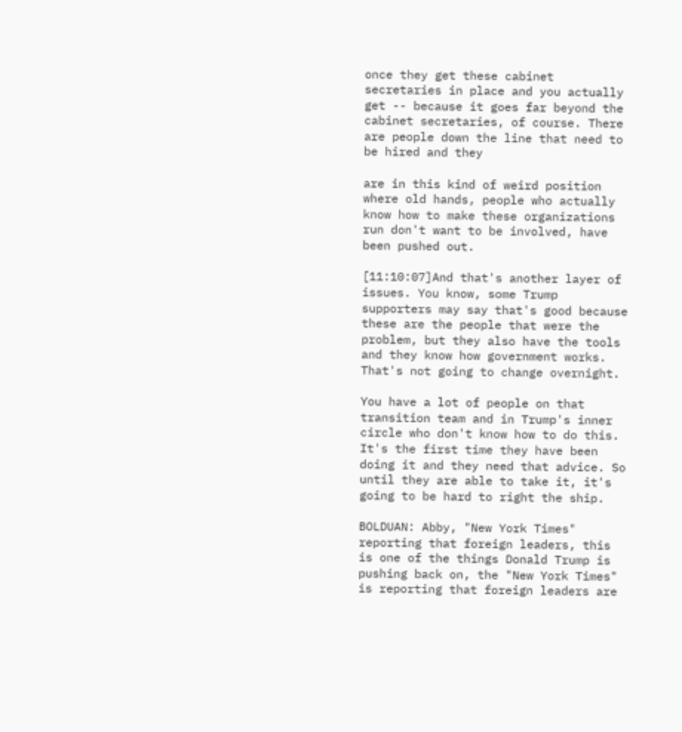once they get these cabinet secretaries in place and you actually get -- because it goes far beyond the cabinet secretaries, of course. There are people down the line that need to be hired and they

are in this kind of weird position where old hands, people who actually know how to make these organizations run don't want to be involved, have been pushed out.

[11:10:07]And that's another layer of issues. You know, some Trump supporters may say that's good because these are the people that were the problem, but they also have the tools and they know how government works. That's not going to change overnight.

You have a lot of people on that transition team and in Trump's inner circle who don't know how to do this. It's the first time they have been doing it and they need that advice. So until they are able to take it, it's going to be hard to right the ship.

BOLDUAN: Abby, "New York Times" reporting that foreign leaders, this is one of the things Donald Trump is pushing back on, the "New York Times" is reporting that foreign leaders are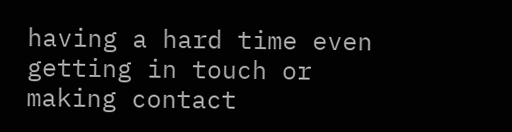having a hard time even getting in touch or making contact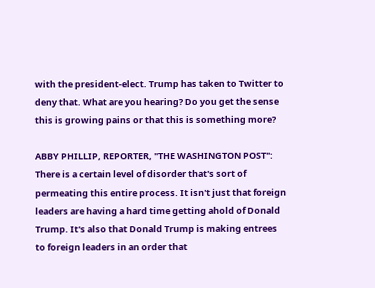with the president-elect. Trump has taken to Twitter to deny that. What are you hearing? Do you get the sense this is growing pains or that this is something more?

ABBY PHILLIP, REPORTER, "THE WASHINGTON POST": There is a certain level of disorder that's sort of permeating this entire process. It isn't just that foreign leaders are having a hard time getting ahold of Donald Trump. It's also that Donald Trump is making entrees to foreign leaders in an order that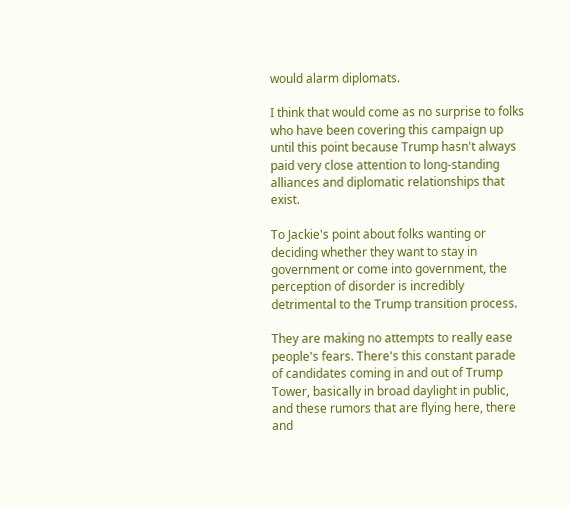would alarm diplomats.

I think that would come as no surprise to folks who have been covering this campaign up until this point because Trump hasn't always paid very close attention to long-standing alliances and diplomatic relationships that exist.

To Jackie's point about folks wanting or deciding whether they want to stay in government or come into government, the perception of disorder is incredibly detrimental to the Trump transition process.

They are making no attempts to really ease people's fears. There's this constant parade of candidates coming in and out of Trump Tower, basically in broad daylight in public, and these rumors that are flying here, there and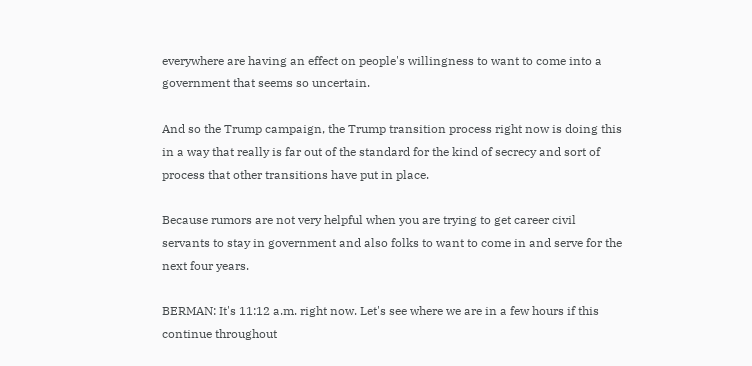everywhere are having an effect on people's willingness to want to come into a government that seems so uncertain.

And so the Trump campaign, the Trump transition process right now is doing this in a way that really is far out of the standard for the kind of secrecy and sort of process that other transitions have put in place.

Because rumors are not very helpful when you are trying to get career civil servants to stay in government and also folks to want to come in and serve for the next four years.

BERMAN: It's 11:12 a.m. right now. Let's see where we are in a few hours if this continue throughout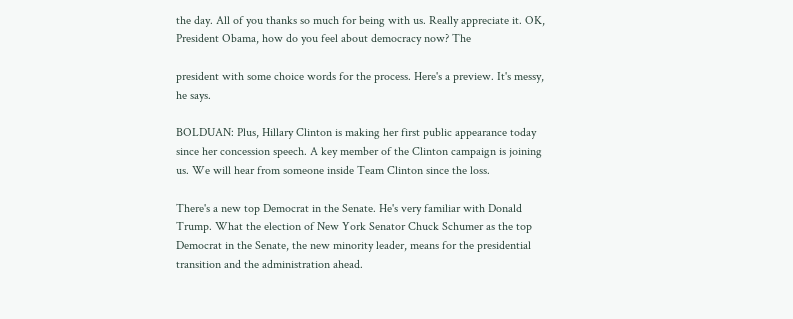the day. All of you thanks so much for being with us. Really appreciate it. OK, President Obama, how do you feel about democracy now? The

president with some choice words for the process. Here's a preview. It's messy, he says.

BOLDUAN: Plus, Hillary Clinton is making her first public appearance today since her concession speech. A key member of the Clinton campaign is joining us. We will hear from someone inside Team Clinton since the loss.

There's a new top Democrat in the Senate. He's very familiar with Donald Trump. What the election of New York Senator Chuck Schumer as the top Democrat in the Senate, the new minority leader, means for the presidential transition and the administration ahead.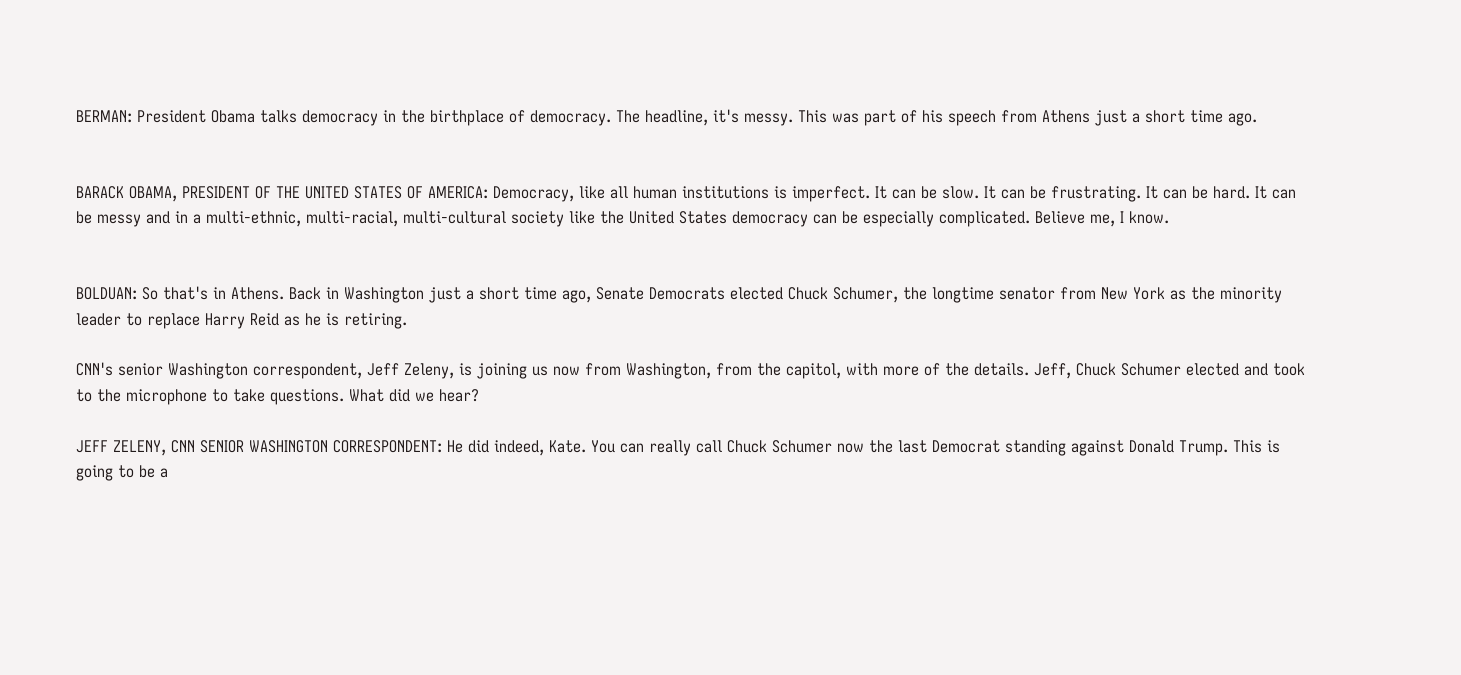BERMAN: President Obama talks democracy in the birthplace of democracy. The headline, it's messy. This was part of his speech from Athens just a short time ago.


BARACK OBAMA, PRESIDENT OF THE UNITED STATES OF AMERICA: Democracy, like all human institutions is imperfect. It can be slow. It can be frustrating. It can be hard. It can be messy and in a multi-ethnic, multi-racial, multi-cultural society like the United States democracy can be especially complicated. Believe me, I know.


BOLDUAN: So that's in Athens. Back in Washington just a short time ago, Senate Democrats elected Chuck Schumer, the longtime senator from New York as the minority leader to replace Harry Reid as he is retiring.

CNN's senior Washington correspondent, Jeff Zeleny, is joining us now from Washington, from the capitol, with more of the details. Jeff, Chuck Schumer elected and took to the microphone to take questions. What did we hear?

JEFF ZELENY, CNN SENIOR WASHINGTON CORRESPONDENT: He did indeed, Kate. You can really call Chuck Schumer now the last Democrat standing against Donald Trump. This is going to be a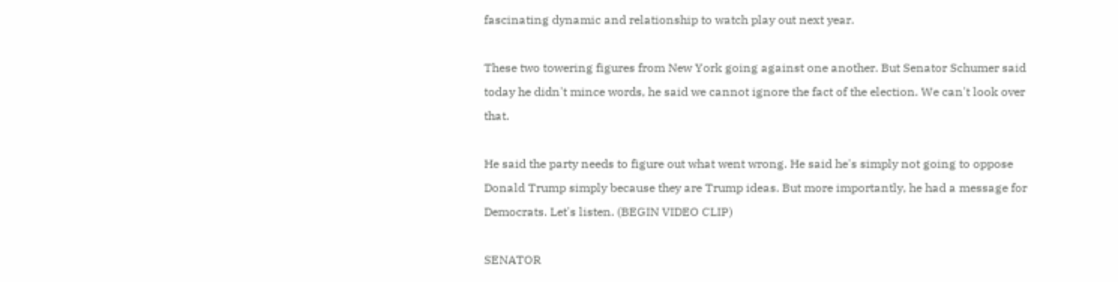fascinating dynamic and relationship to watch play out next year.

These two towering figures from New York going against one another. But Senator Schumer said today he didn't mince words, he said we cannot ignore the fact of the election. We can't look over that.

He said the party needs to figure out what went wrong. He said he's simply not going to oppose Donald Trump simply because they are Trump ideas. But more importantly, he had a message for Democrats. Let's listen. (BEGIN VIDEO CLIP)

SENATOR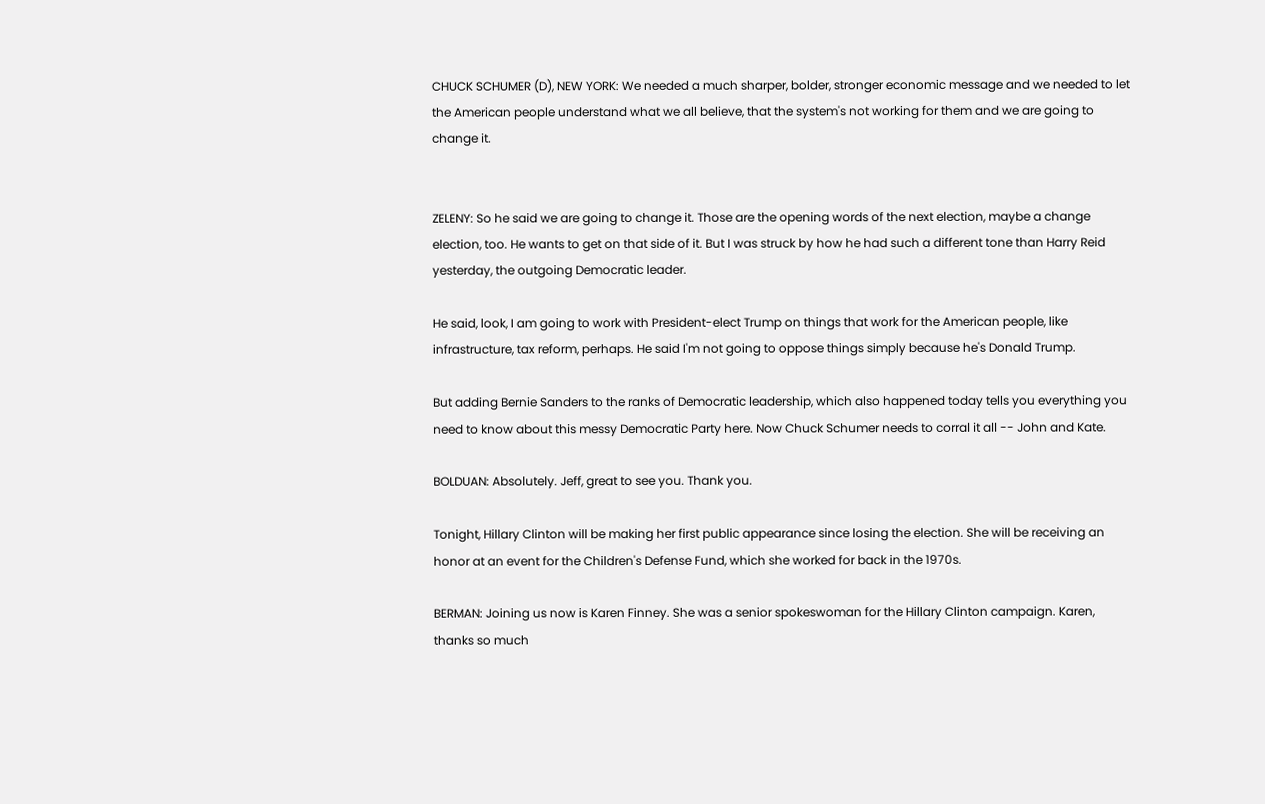CHUCK SCHUMER (D), NEW YORK: We needed a much sharper, bolder, stronger economic message and we needed to let the American people understand what we all believe, that the system's not working for them and we are going to change it.


ZELENY: So he said we are going to change it. Those are the opening words of the next election, maybe a change election, too. He wants to get on that side of it. But I was struck by how he had such a different tone than Harry Reid yesterday, the outgoing Democratic leader.

He said, look, I am going to work with President-elect Trump on things that work for the American people, like infrastructure, tax reform, perhaps. He said I'm not going to oppose things simply because he's Donald Trump.

But adding Bernie Sanders to the ranks of Democratic leadership, which also happened today tells you everything you need to know about this messy Democratic Party here. Now Chuck Schumer needs to corral it all -- John and Kate.

BOLDUAN: Absolutely. Jeff, great to see you. Thank you.

Tonight, Hillary Clinton will be making her first public appearance since losing the election. She will be receiving an honor at an event for the Children's Defense Fund, which she worked for back in the 1970s.

BERMAN: Joining us now is Karen Finney. She was a senior spokeswoman for the Hillary Clinton campaign. Karen, thanks so much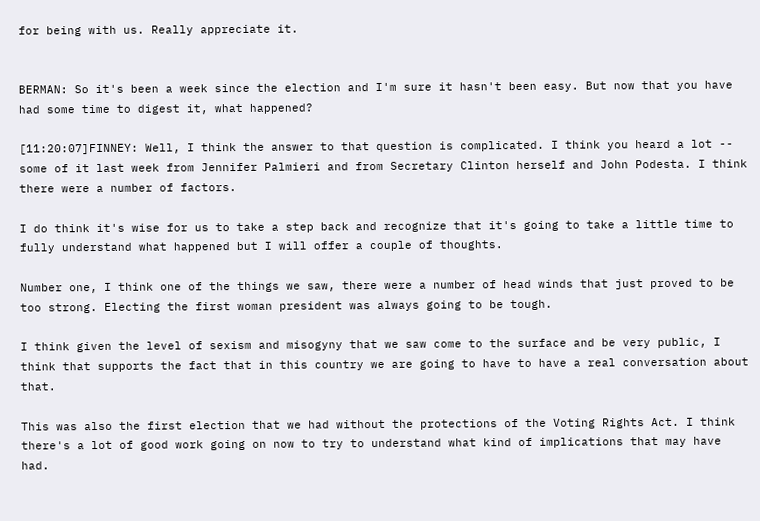for being with us. Really appreciate it.


BERMAN: So it's been a week since the election and I'm sure it hasn't been easy. But now that you have had some time to digest it, what happened?

[11:20:07]FINNEY: Well, I think the answer to that question is complicated. I think you heard a lot -- some of it last week from Jennifer Palmieri and from Secretary Clinton herself and John Podesta. I think there were a number of factors.

I do think it's wise for us to take a step back and recognize that it's going to take a little time to fully understand what happened but I will offer a couple of thoughts.

Number one, I think one of the things we saw, there were a number of head winds that just proved to be too strong. Electing the first woman president was always going to be tough.

I think given the level of sexism and misogyny that we saw come to the surface and be very public, I think that supports the fact that in this country we are going to have to have a real conversation about that.

This was also the first election that we had without the protections of the Voting Rights Act. I think there's a lot of good work going on now to try to understand what kind of implications that may have had.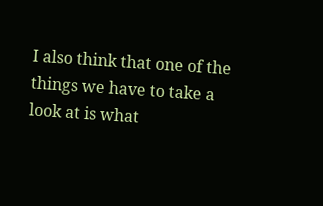I also think that one of the things we have to take a look at is what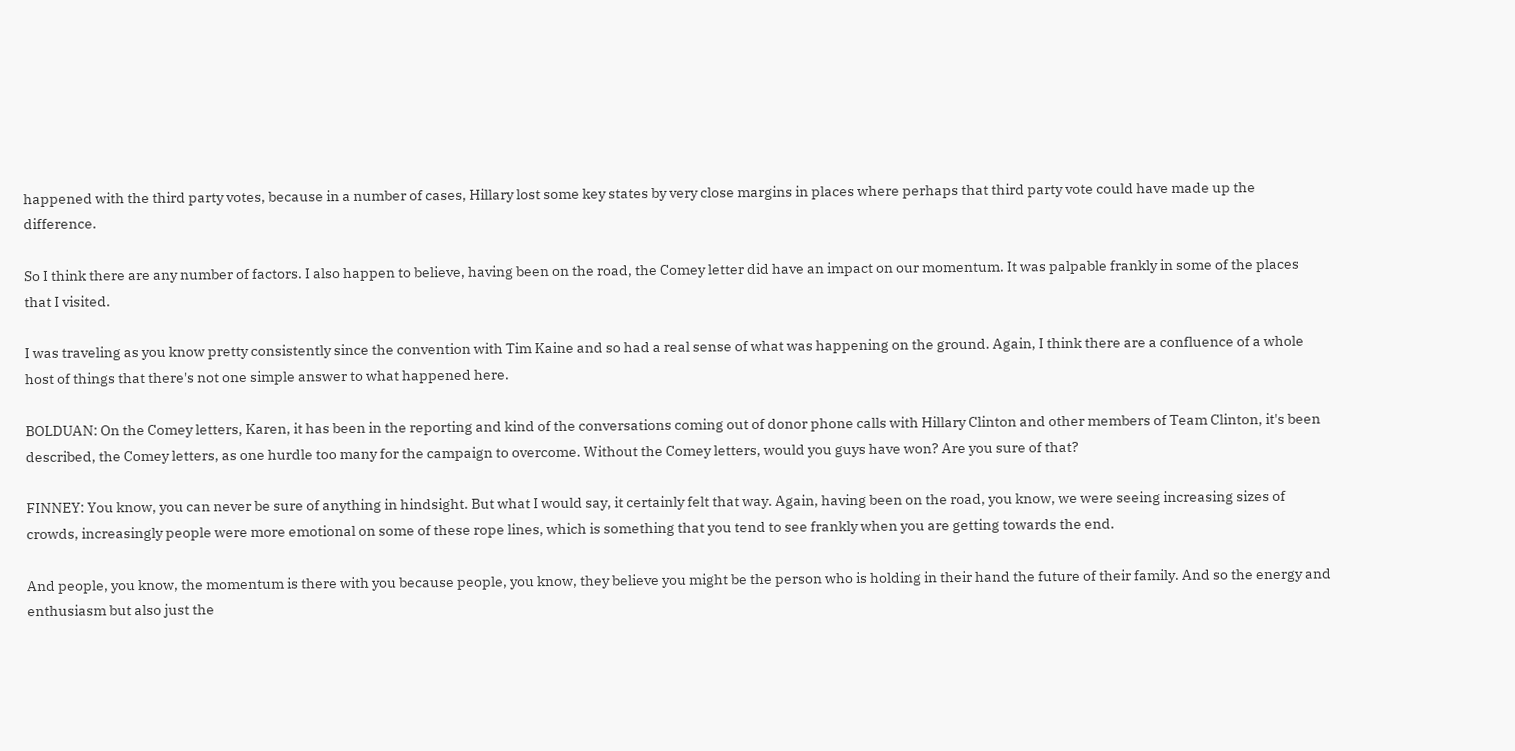happened with the third party votes, because in a number of cases, Hillary lost some key states by very close margins in places where perhaps that third party vote could have made up the difference.

So I think there are any number of factors. I also happen to believe, having been on the road, the Comey letter did have an impact on our momentum. It was palpable frankly in some of the places that I visited.

I was traveling as you know pretty consistently since the convention with Tim Kaine and so had a real sense of what was happening on the ground. Again, I think there are a confluence of a whole host of things that there's not one simple answer to what happened here.

BOLDUAN: On the Comey letters, Karen, it has been in the reporting and kind of the conversations coming out of donor phone calls with Hillary Clinton and other members of Team Clinton, it's been described, the Comey letters, as one hurdle too many for the campaign to overcome. Without the Comey letters, would you guys have won? Are you sure of that?

FINNEY: You know, you can never be sure of anything in hindsight. But what I would say, it certainly felt that way. Again, having been on the road, you know, we were seeing increasing sizes of crowds, increasingly people were more emotional on some of these rope lines, which is something that you tend to see frankly when you are getting towards the end.

And people, you know, the momentum is there with you because people, you know, they believe you might be the person who is holding in their hand the future of their family. And so the energy and enthusiasm but also just the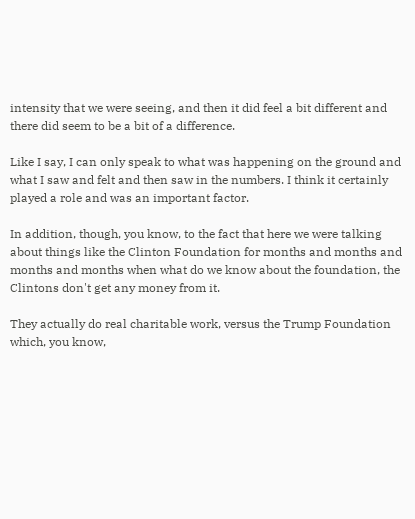intensity that we were seeing, and then it did feel a bit different and there did seem to be a bit of a difference.

Like I say, I can only speak to what was happening on the ground and what I saw and felt and then saw in the numbers. I think it certainly played a role and was an important factor.

In addition, though, you know, to the fact that here we were talking about things like the Clinton Foundation for months and months and months and months when what do we know about the foundation, the Clintons don't get any money from it.

They actually do real charitable work, versus the Trump Foundation which, you know,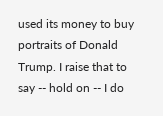used its money to buy portraits of Donald Trump. I raise that to say -- hold on -- I do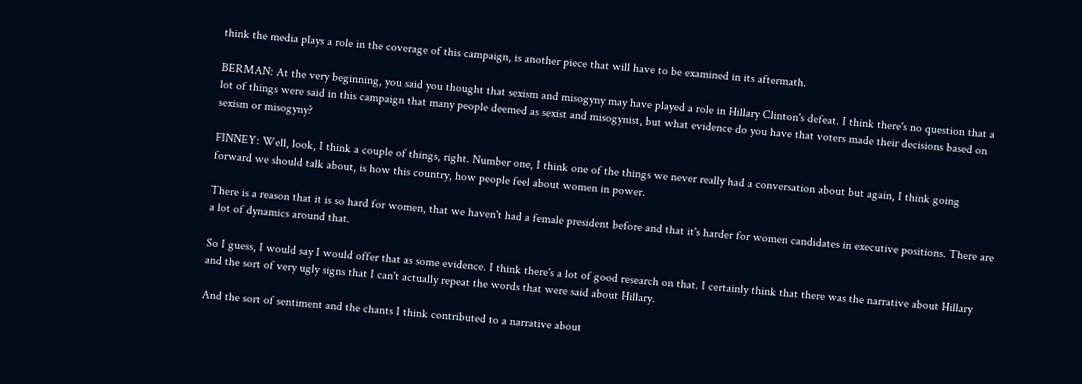think the media plays a role in the coverage of this campaign, is another piece that will have to be examined in its aftermath.

BERMAN: At the very beginning, you said you thought that sexism and misogyny may have played a role in Hillary Clinton's defeat. I think there's no question that a lot of things were said in this campaign that many people deemed as sexist and misogynist, but what evidence do you have that voters made their decisions based on sexism or misogyny?

FINNEY: Well, look, I think a couple of things, right. Number one, I think one of the things we never really had a conversation about but again, I think going forward we should talk about, is how this country, how people feel about women in power.

There is a reason that it is so hard for women, that we haven't had a female president before and that it's harder for women candidates in executive positions. There are a lot of dynamics around that.

So I guess, I would say I would offer that as some evidence. I think there's a lot of good research on that. I certainly think that there was the narrative about Hillary and the sort of very ugly signs that I can't actually repeat the words that were said about Hillary.

And the sort of sentiment and the chants I think contributed to a narrative about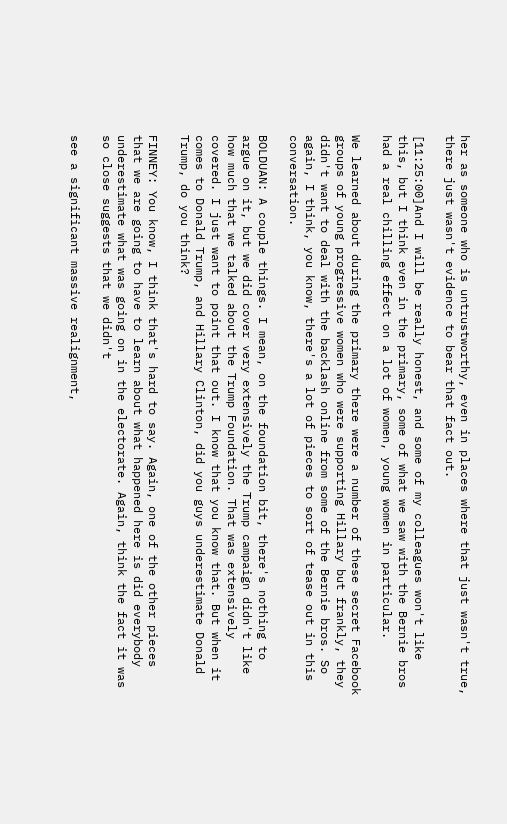her as someone who is untrustworthy, even in places where that just wasn't true, there just wasn't evidence to bear that fact out.

[11:25:00]And I will be really honest, and some of my colleagues won't like this, but I think even in the primary, some of what we saw with the Bernie bros had a real chilling effect on a lot of women, young women in particular.

We learned about during the primary there were a number of these secret Facebook groups of young progressive women who were supporting Hillary but frankly, they didn't want to deal with the backlash online from some of the Bernie bros. So again, I think, you know, there's a lot of pieces to sort of tease out in this conversation.

BOLDUAN: A couple things. I mean, on the foundation bit, there's nothing to argue on it, but we did cover very extensively the Trump campaign didn't like how much that we talked about the Trump Foundation. That was extensively covered. I just want to point that out. I know that you know that. But when it comes to Donald Trump, and Hillary Clinton, did you guys underestimate Donald Trump, do you think?

FINNEY: You know, I think that's hard to say. Again, one of the other pieces that we are going to have to learn about what happened here is did everybody underestimate what was going on in the electorate. Again, think the fact it was so close suggests that we didn't

see a significant massive realignment,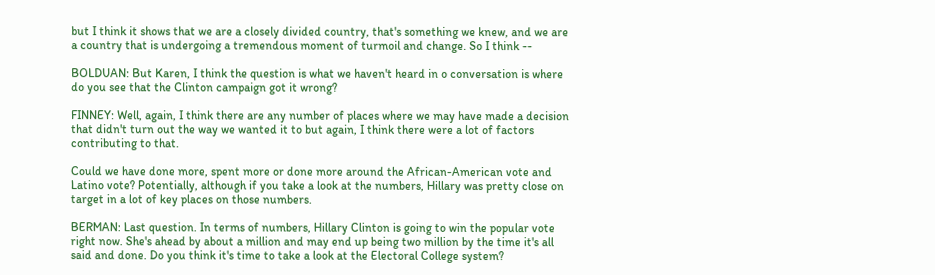but I think it shows that we are a closely divided country, that's something we knew, and we are a country that is undergoing a tremendous moment of turmoil and change. So I think --

BOLDUAN: But Karen, I think the question is what we haven't heard in o conversation is where do you see that the Clinton campaign got it wrong?

FINNEY: Well, again, I think there are any number of places where we may have made a decision that didn't turn out the way we wanted it to but again, I think there were a lot of factors contributing to that.

Could we have done more, spent more or done more around the African-American vote and Latino vote? Potentially, although if you take a look at the numbers, Hillary was pretty close on target in a lot of key places on those numbers.

BERMAN: Last question. In terms of numbers, Hillary Clinton is going to win the popular vote right now. She's ahead by about a million and may end up being two million by the time it's all said and done. Do you think it's time to take a look at the Electoral College system?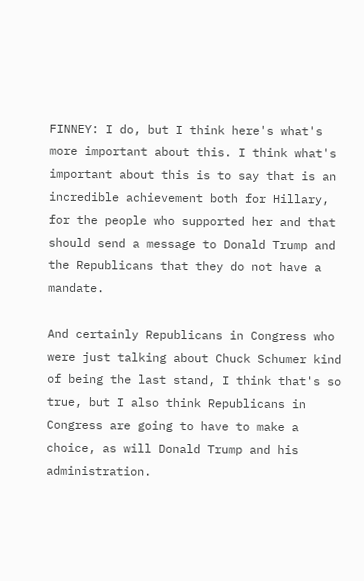FINNEY: I do, but I think here's what's more important about this. I think what's important about this is to say that is an incredible achievement both for Hillary, for the people who supported her and that should send a message to Donald Trump and the Republicans that they do not have a mandate.

And certainly Republicans in Congress who were just talking about Chuck Schumer kind of being the last stand, I think that's so true, but I also think Republicans in Congress are going to have to make a choice, as will Donald Trump and his administration.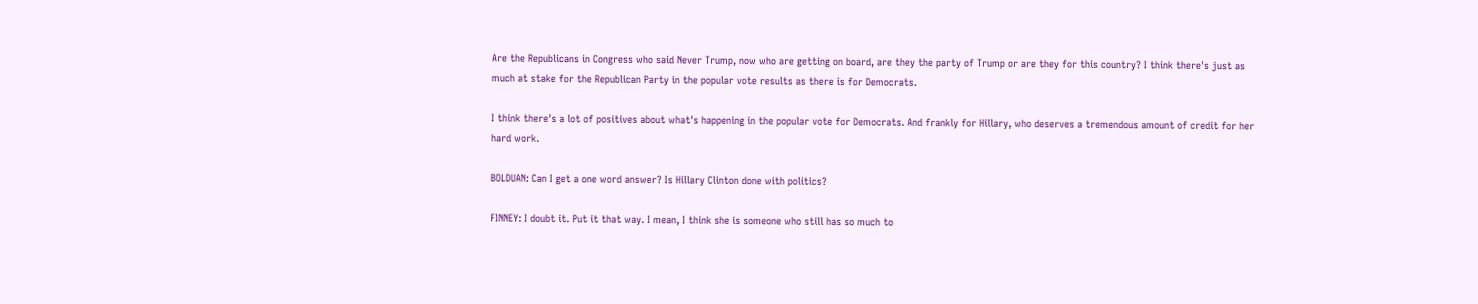Are the Republicans in Congress who said Never Trump, now who are getting on board, are they the party of Trump or are they for this country? I think there's just as much at stake for the Republican Party in the popular vote results as there is for Democrats.

I think there's a lot of positives about what's happening in the popular vote for Democrats. And frankly for Hillary, who deserves a tremendous amount of credit for her hard work.

BOLDUAN: Can I get a one word answer? Is Hillary Clinton done with politics?

FINNEY: I doubt it. Put it that way. I mean, I think she is someone who still has so much to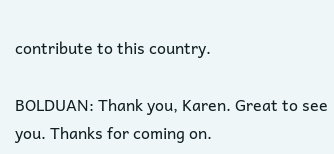contribute to this country.

BOLDUAN: Thank you, Karen. Great to see you. Thanks for coming on.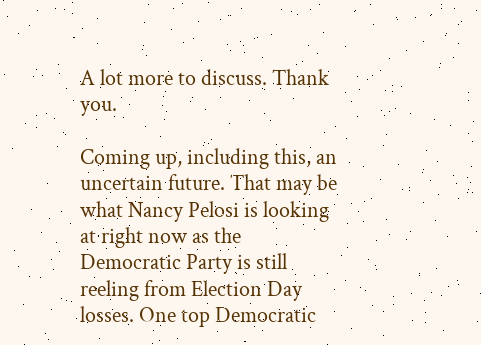A lot more to discuss. Thank you.

Coming up, including this, an uncertain future. That may be what Nancy Pelosi is looking at right now as the Democratic Party is still reeling from Election Day losses. One top Democratic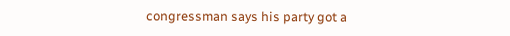congressman says his party got a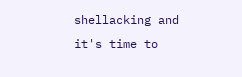shellacking and it's time to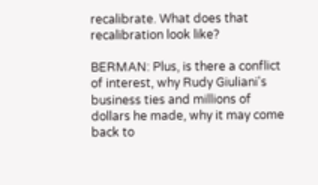recalibrate. What does that recalibration look like?

BERMAN: Plus, is there a conflict of interest, why Rudy Giuliani's business ties and millions of dollars he made, why it may come back to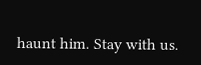haunt him. Stay with us.